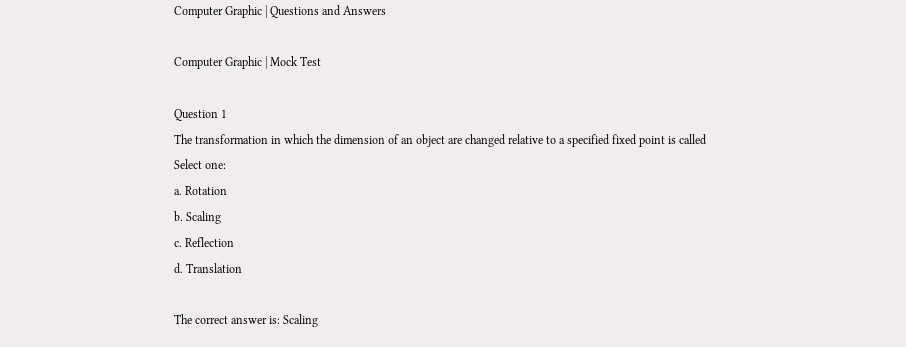Computer Graphic | Questions and Answers

Computer Graphic | Mock Test

Question 1
The transformation in which the dimension of an object are changed relative to a specified fixed point is called
Select one:
a. Rotation
b. Scaling
c. Reflection
d. Translation

The correct answer is: Scaling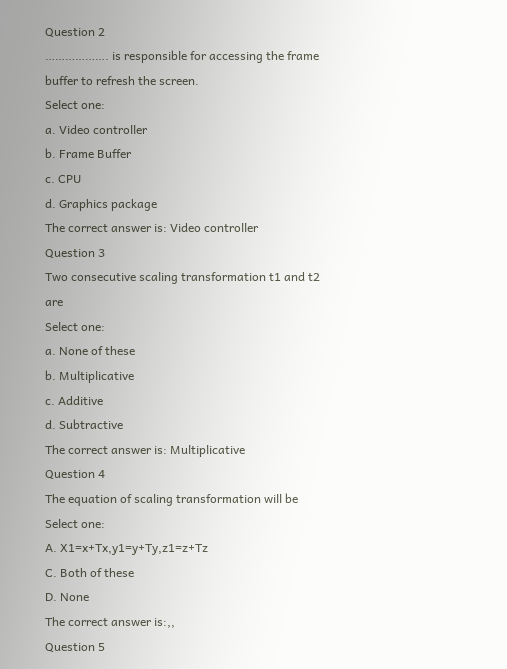Question 2
………………. is responsible for accessing the frame buffer to refresh the screen.
Select one:
a. Video controller
b. Frame Buffer
c. CPU
d. Graphics package
The correct answer is: Video controller
Question 3
Two consecutive scaling transformation t1 and t2 are
Select one:
a. None of these
b. Multiplicative
c. Additive
d. Subtractive
The correct answer is: Multiplicative
Question 4
The equation of scaling transformation will be
Select one:
A. X1=x+Tx,y1=y+Ty,z1=z+Tz
C. Both of these
D. None
The correct answer is:,,
Question 5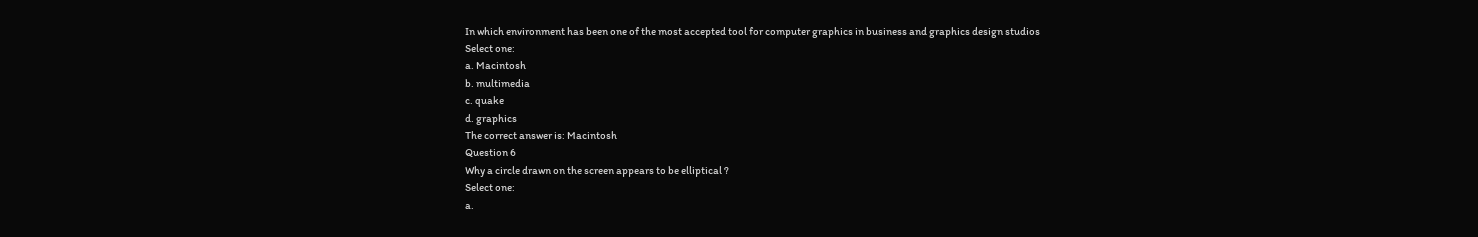In which environment has been one of the most accepted tool for computer graphics in business and graphics design studios
Select one:
a. Macintosh
b. multimedia
c. quake
d. graphics
The correct answer is: Macintosh
Question 6
Why a circle drawn on the screen appears to be elliptical ?
Select one:
a.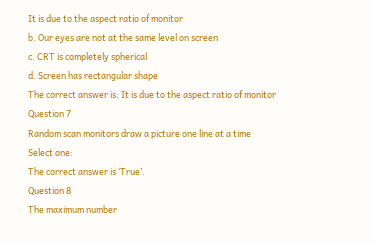It is due to the aspect ratio of monitor
b. Our eyes are not at the same level on screen
c. CRT is completely spherical
d. Screen has rectangular shape
The correct answer is: It is due to the aspect ratio of monitor
Question 7
Random scan monitors draw a picture one line at a time
Select one:
The correct answer is ‘True’.
Question 8
The maximum number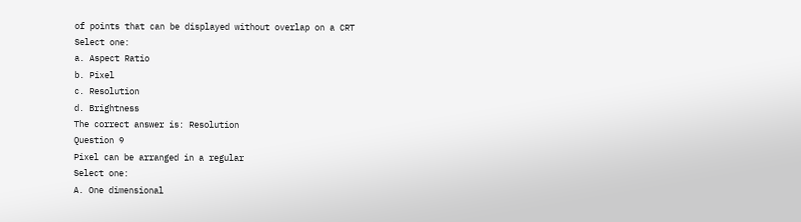of points that can be displayed without overlap on a CRT
Select one:
a. Aspect Ratio
b. Pixel
c. Resolution
d. Brightness
The correct answer is: Resolution
Question 9
Pixel can be arranged in a regular
Select one:
A. One dimensional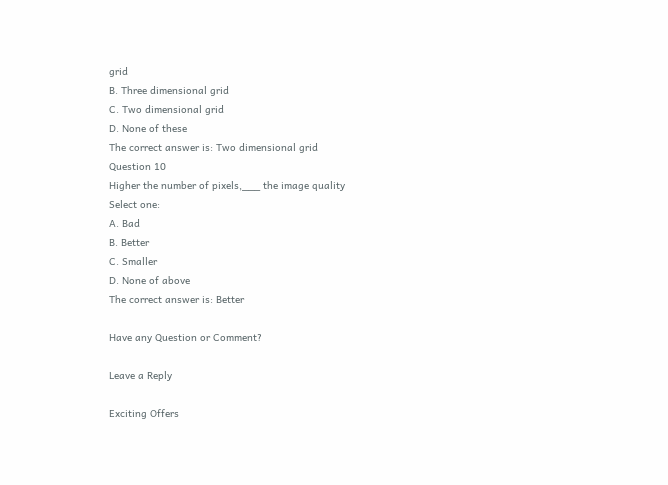grid
B. Three dimensional grid
C. Two dimensional grid
D. None of these
The correct answer is: Two dimensional grid
Question 10
Higher the number of pixels,___ the image quality
Select one:
A. Bad
B. Better
C. Smaller
D. None of above
The correct answer is: Better

Have any Question or Comment?

Leave a Reply

Exciting Offers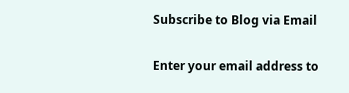Subscribe to Blog via Email

Enter your email address to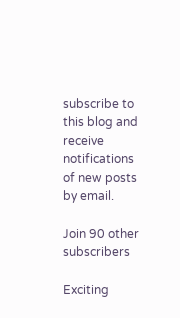subscribe to this blog and receive notifications of new posts by email.

Join 90 other subscribers

Exciting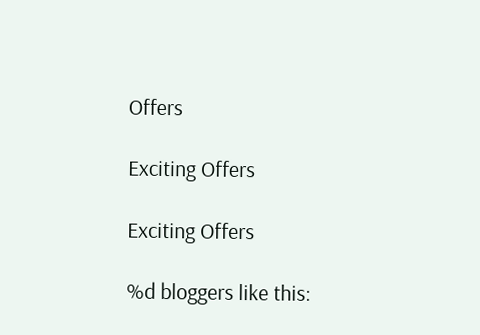Offers

Exciting Offers

Exciting Offers

%d bloggers like this: